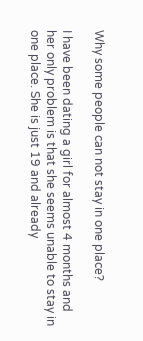Why some people can not stay in one place?

I have been dating a girl for almost 4 months and her only problem is that she seems unable to stay in one place. She is just 19 and already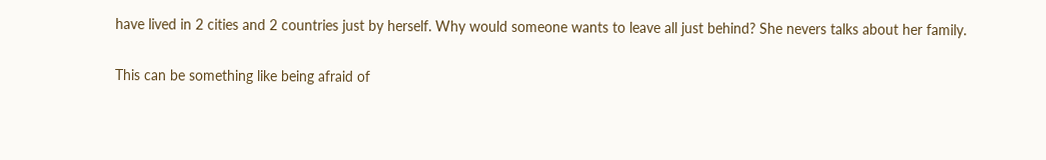have lived in 2 cities and 2 countries just by herself. Why would someone wants to leave all just behind? She nevers talks about her family.

This can be something like being afraid of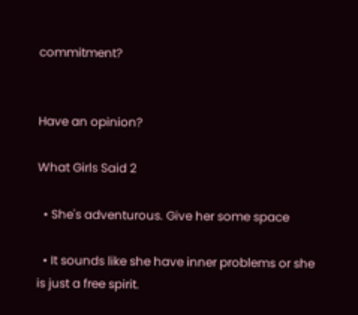commitment?


Have an opinion?

What Girls Said 2

  • She's adventurous. Give her some space

  • It sounds like she have inner problems or she is just a free spirit.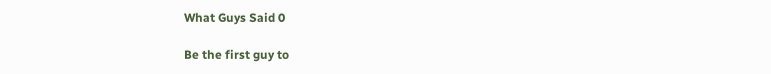What Guys Said 0

Be the first guy to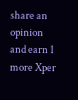share an opinion
and earn 1 more Xper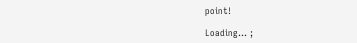point!

Loading... ;